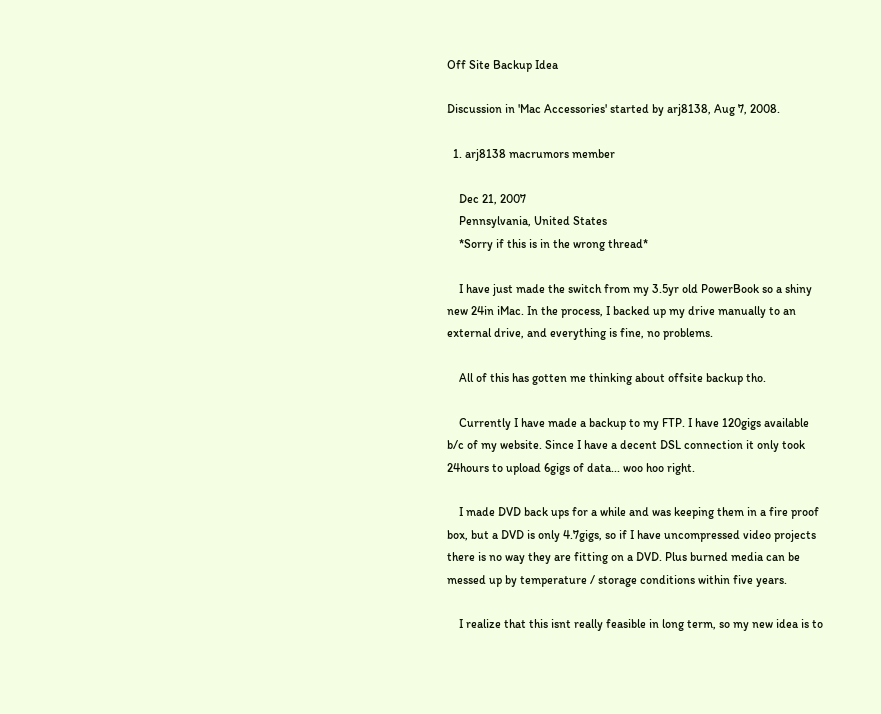Off Site Backup Idea

Discussion in 'Mac Accessories' started by arj8138, Aug 7, 2008.

  1. arj8138 macrumors member

    Dec 21, 2007
    Pennsylvania, United States
    *Sorry if this is in the wrong thread*

    I have just made the switch from my 3.5yr old PowerBook so a shiny new 24in iMac. In the process, I backed up my drive manually to an external drive, and everything is fine, no problems.

    All of this has gotten me thinking about offsite backup tho.

    Currently I have made a backup to my FTP. I have 120gigs available b/c of my website. Since I have a decent DSL connection it only took 24hours to upload 6gigs of data... woo hoo right.

    I made DVD back ups for a while and was keeping them in a fire proof box, but a DVD is only 4.7gigs, so if I have uncompressed video projects there is no way they are fitting on a DVD. Plus burned media can be messed up by temperature / storage conditions within five years.

    I realize that this isnt really feasible in long term, so my new idea is to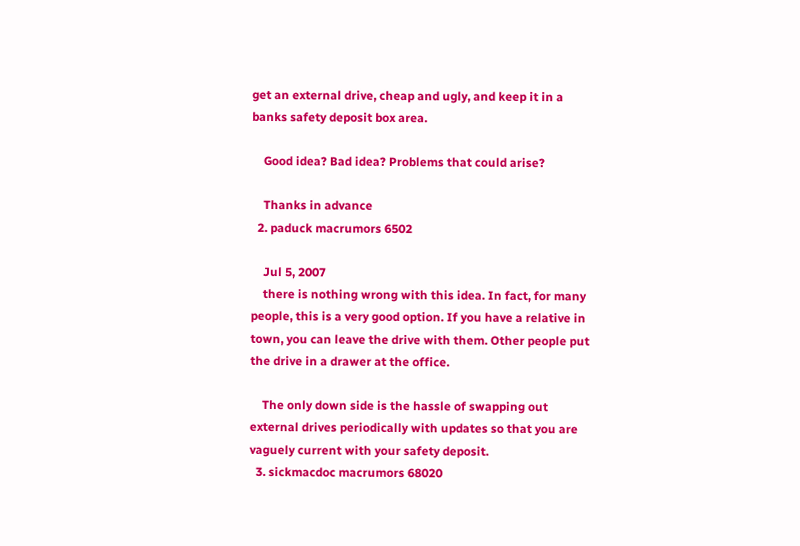get an external drive, cheap and ugly, and keep it in a banks safety deposit box area.

    Good idea? Bad idea? Problems that could arise?

    Thanks in advance
  2. paduck macrumors 6502

    Jul 5, 2007
    there is nothing wrong with this idea. In fact, for many people, this is a very good option. If you have a relative in town, you can leave the drive with them. Other people put the drive in a drawer at the office.

    The only down side is the hassle of swapping out external drives periodically with updates so that you are vaguely current with your safety deposit.
  3. sickmacdoc macrumors 68020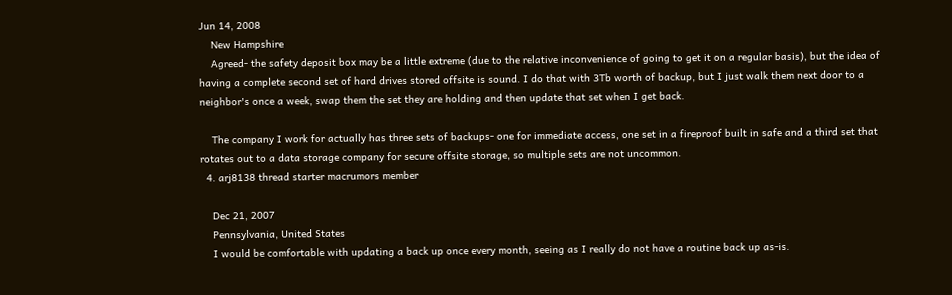Jun 14, 2008
    New Hampshire
    Agreed- the safety deposit box may be a little extreme (due to the relative inconvenience of going to get it on a regular basis), but the idea of having a complete second set of hard drives stored offsite is sound. I do that with 3Tb worth of backup, but I just walk them next door to a neighbor's once a week, swap them the set they are holding and then update that set when I get back.

    The company I work for actually has three sets of backups- one for immediate access, one set in a fireproof built in safe and a third set that rotates out to a data storage company for secure offsite storage, so multiple sets are not uncommon.
  4. arj8138 thread starter macrumors member

    Dec 21, 2007
    Pennsylvania, United States
    I would be comfortable with updating a back up once every month, seeing as I really do not have a routine back up as-is.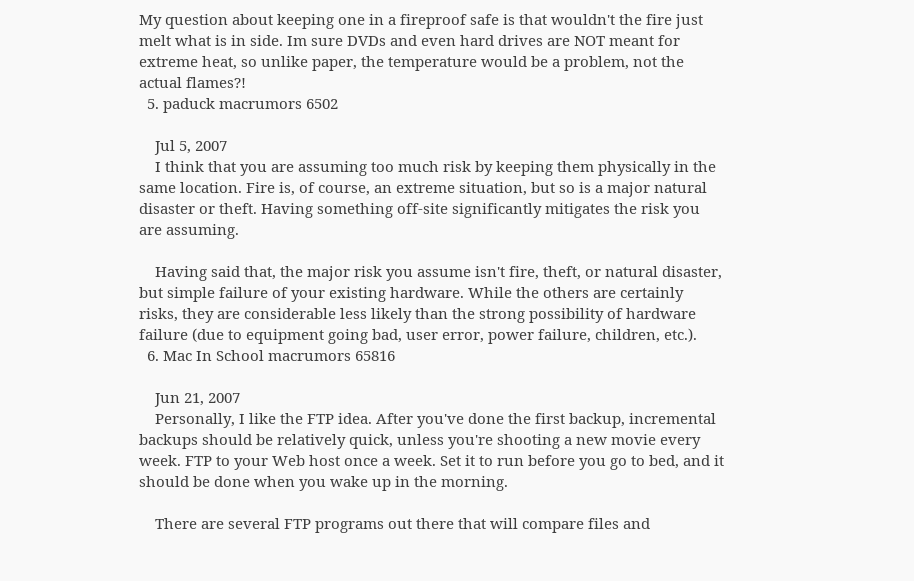My question about keeping one in a fireproof safe is that wouldn't the fire just melt what is in side. Im sure DVDs and even hard drives are NOT meant for extreme heat, so unlike paper, the temperature would be a problem, not the actual flames?!
  5. paduck macrumors 6502

    Jul 5, 2007
    I think that you are assuming too much risk by keeping them physically in the same location. Fire is, of course, an extreme situation, but so is a major natural disaster or theft. Having something off-site significantly mitigates the risk you are assuming.

    Having said that, the major risk you assume isn't fire, theft, or natural disaster, but simple failure of your existing hardware. While the others are certainly risks, they are considerable less likely than the strong possibility of hardware failure (due to equipment going bad, user error, power failure, children, etc.).
  6. Mac In School macrumors 65816

    Jun 21, 2007
    Personally, I like the FTP idea. After you've done the first backup, incremental backups should be relatively quick, unless you're shooting a new movie every week. FTP to your Web host once a week. Set it to run before you go to bed, and it should be done when you wake up in the morning.

    There are several FTP programs out there that will compare files and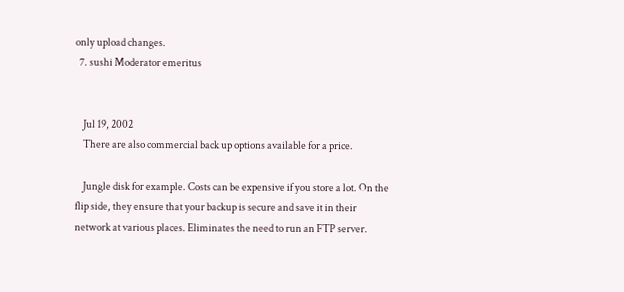only upload changes.
  7. sushi Moderator emeritus


    Jul 19, 2002
    There are also commercial back up options available for a price.

    Jungle disk for example. Costs can be expensive if you store a lot. On the flip side, they ensure that your backup is secure and save it in their network at various places. Eliminates the need to run an FTP server.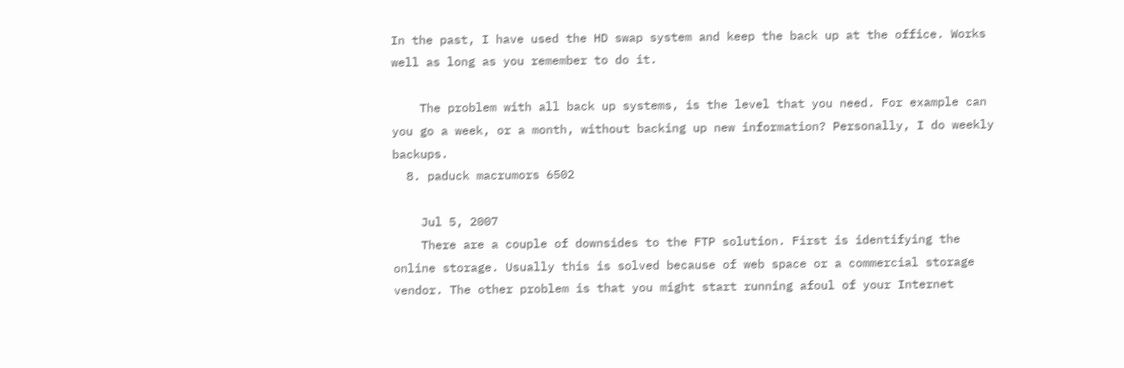In the past, I have used the HD swap system and keep the back up at the office. Works well as long as you remember to do it.

    The problem with all back up systems, is the level that you need. For example can you go a week, or a month, without backing up new information? Personally, I do weekly backups.
  8. paduck macrumors 6502

    Jul 5, 2007
    There are a couple of downsides to the FTP solution. First is identifying the online storage. Usually this is solved because of web space or a commercial storage vendor. The other problem is that you might start running afoul of your Internet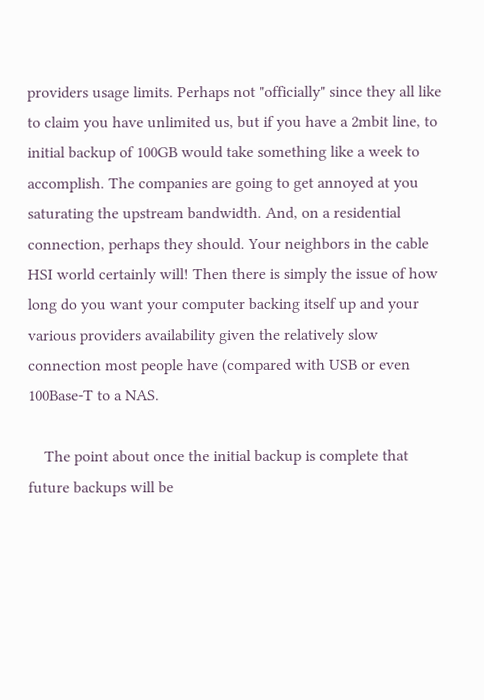providers usage limits. Perhaps not "officially" since they all like to claim you have unlimited us, but if you have a 2mbit line, to initial backup of 100GB would take something like a week to accomplish. The companies are going to get annoyed at you saturating the upstream bandwidth. And, on a residential connection, perhaps they should. Your neighbors in the cable HSI world certainly will! Then there is simply the issue of how long do you want your computer backing itself up and your various providers availability given the relatively slow connection most people have (compared with USB or even 100Base-T to a NAS.

    The point about once the initial backup is complete that future backups will be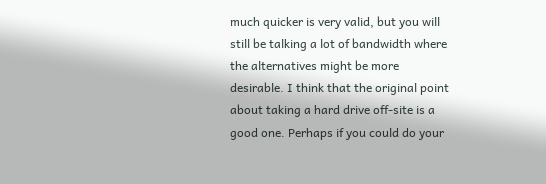much quicker is very valid, but you will still be talking a lot of bandwidth where the alternatives might be more desirable. I think that the original point about taking a hard drive off-site is a good one. Perhaps if you could do your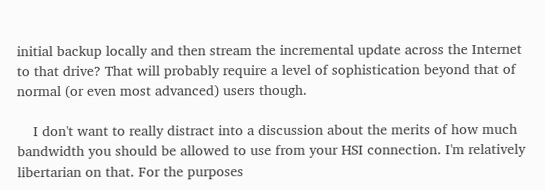initial backup locally and then stream the incremental update across the Internet to that drive? That will probably require a level of sophistication beyond that of normal (or even most advanced) users though.

    I don't want to really distract into a discussion about the merits of how much bandwidth you should be allowed to use from your HSI connection. I'm relatively libertarian on that. For the purposes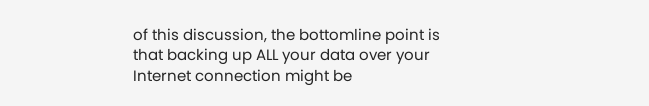of this discussion, the bottomline point is that backing up ALL your data over your Internet connection might be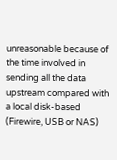unreasonable because of the time involved in sending all the data upstream compared with a local disk-based (Firewire, USB or NAS)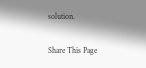solution.

Share This Page